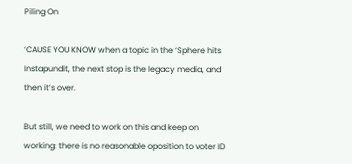Piling On

‘CAUSE YOU KNOW when a topic in the ‘Sphere hits Instapundit, the next stop is the legacy media, and then it’s over.

But still, we need to work on this and keep on working: there is no reasonable oposition to voter ID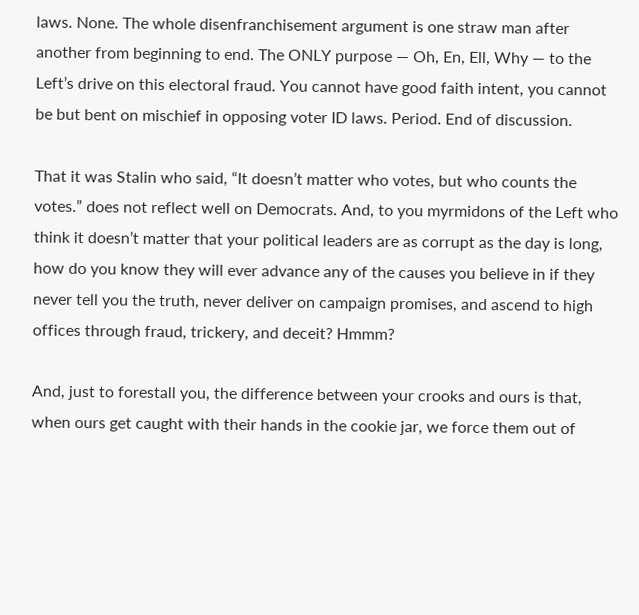laws. None. The whole disenfranchisement argument is one straw man after another from beginning to end. The ONLY purpose — Oh, En, Ell, Why — to the Left’s drive on this electoral fraud. You cannot have good faith intent, you cannot be but bent on mischief in opposing voter ID laws. Period. End of discussion.

That it was Stalin who said, “It doesn’t matter who votes, but who counts the votes.” does not reflect well on Democrats. And, to you myrmidons of the Left who think it doesn’t matter that your political leaders are as corrupt as the day is long, how do you know they will ever advance any of the causes you believe in if they never tell you the truth, never deliver on campaign promises, and ascend to high offices through fraud, trickery, and deceit? Hmmm?

And, just to forestall you, the difference between your crooks and ours is that, when ours get caught with their hands in the cookie jar, we force them out of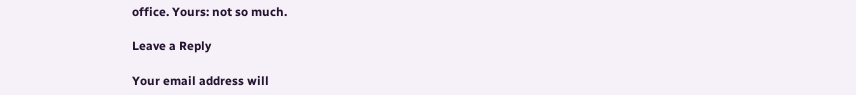office. Yours: not so much.

Leave a Reply

Your email address will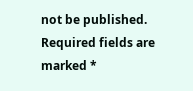not be published. Required fields are marked *